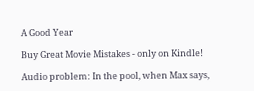A Good Year

Buy Great Movie Mistakes - only on Kindle!

Audio problem: In the pool, when Max says,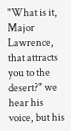"What is it, Major Lawrence, that attracts you to the desert?" we hear his voice, but his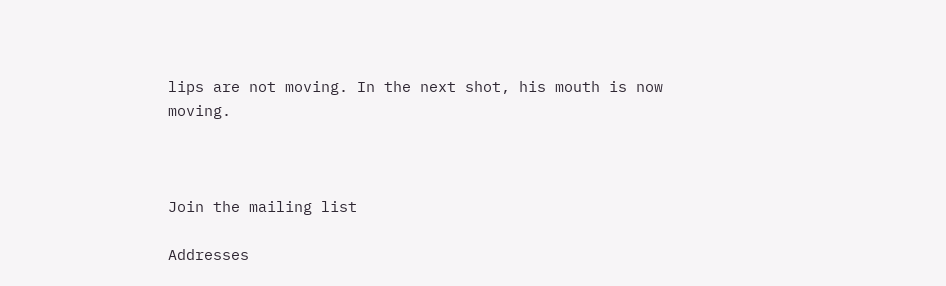lips are not moving. In the next shot, his mouth is now moving.



Join the mailing list

Addresses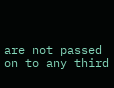are not passed on to any third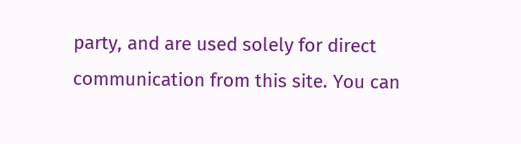party, and are used solely for direct communication from this site. You can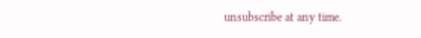unsubscribe at any time.